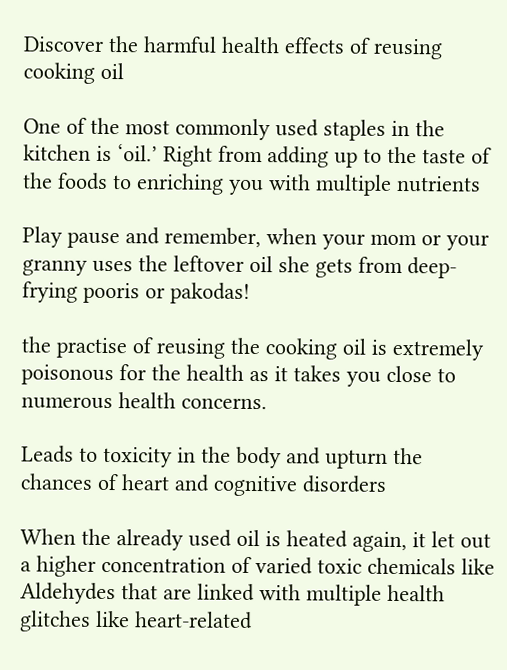Discover the harmful health effects of reusing cooking oil

One of the most commonly used staples in the kitchen is ‘oil.’ Right from adding up to the taste of the foods to enriching you with multiple nutrients

Play pause and remember, when your mom or your granny uses the leftover oil she gets from deep-frying pooris or pakodas!

the practise of reusing the cooking oil is extremely poisonous for the health as it takes you close to numerous health concerns.

Leads to toxicity in the body and upturn the chances of heart and cognitive disorders

When the already used oil is heated again, it let out a higher concentration of varied toxic chemicals like Aldehydes that are linked with multiple health glitches like heart-related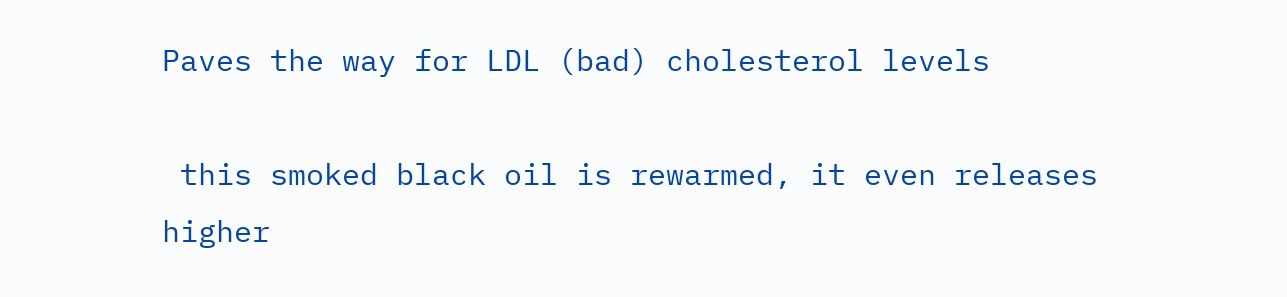Paves the way for LDL (bad) cholesterol levels

 this smoked black oil is rewarmed, it even releases higher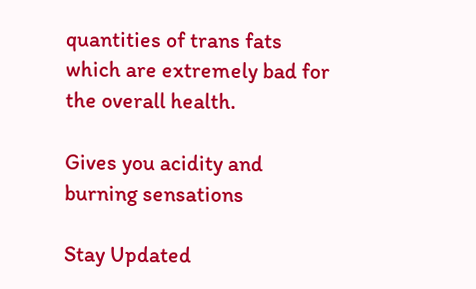quantities of trans fats which are extremely bad for the overall health.

Gives you acidity and burning sensations

Stay Updated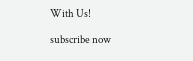With Us!

subscribe now